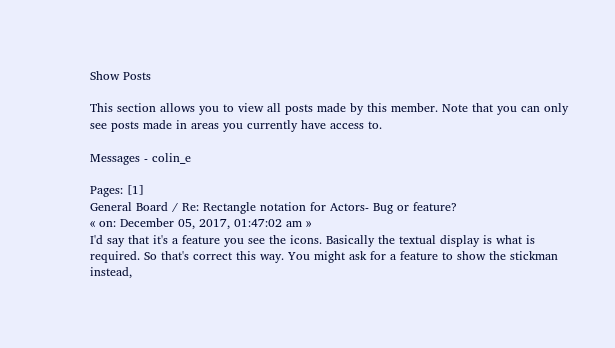Show Posts

This section allows you to view all posts made by this member. Note that you can only see posts made in areas you currently have access to.

Messages - colin_e

Pages: [1]
General Board / Re: Rectangle notation for Actors- Bug or feature?
« on: December 05, 2017, 01:47:02 am »
I'd say that it's a feature you see the icons. Basically the textual display is what is required. So that's correct this way. You might ask for a feature to show the stickman instead,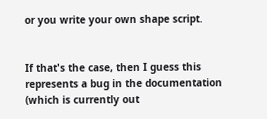or you write your own shape script.


If that's the case, then I guess this represents a bug in the documentation (which is currently out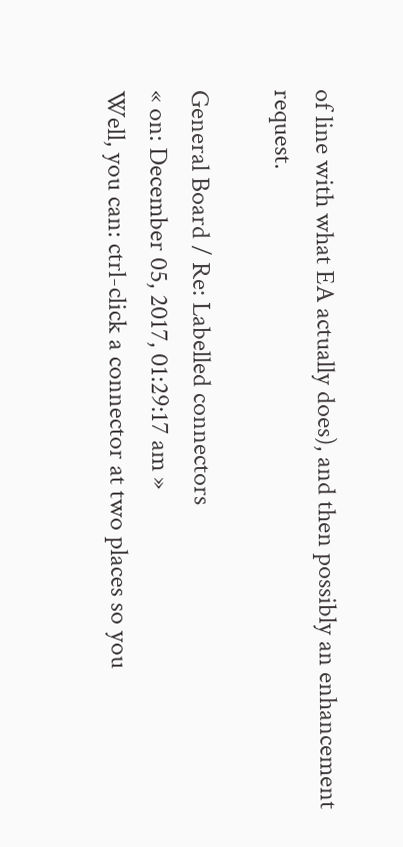of line with what EA actually does), and then possibly an enhancement request.

General Board / Re: Labelled connectors
« on: December 05, 2017, 01:29:17 am »
Well, you can: ctrl-click a connector at two places so you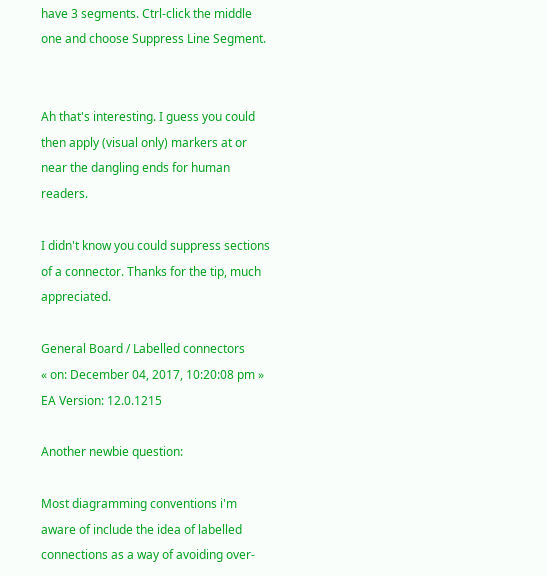have 3 segments. Ctrl-click the middle one and choose Suppress Line Segment.


Ah that's interesting. I guess you could then apply (visual only) markers at or near the dangling ends for human readers.

I didn't know you could suppress sections of a connector. Thanks for the tip, much appreciated.

General Board / Labelled connectors
« on: December 04, 2017, 10:20:08 pm »
EA Version: 12.0.1215

Another newbie question:

Most diagramming conventions i'm aware of include the idea of labelled connections as a way of avoiding over-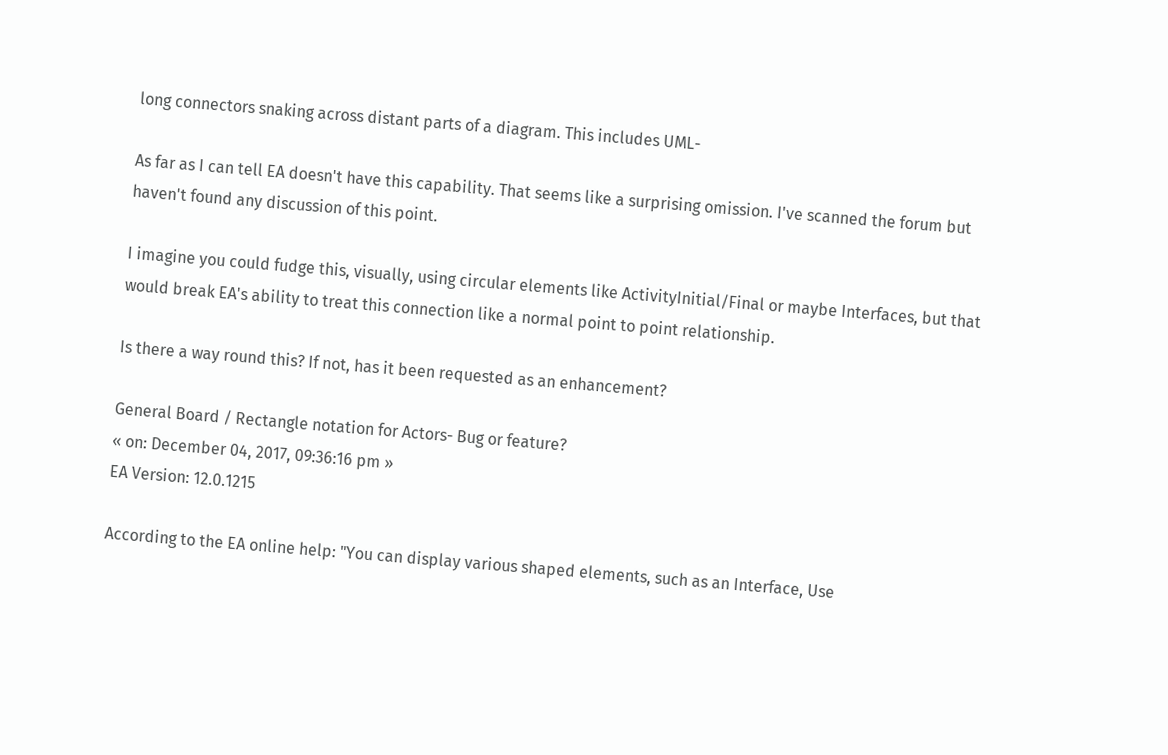long connectors snaking across distant parts of a diagram. This includes UML-

As far as I can tell EA doesn't have this capability. That seems like a surprising omission. I've scanned the forum but haven't found any discussion of this point.

I imagine you could fudge this, visually, using circular elements like ActivityInitial/Final or maybe Interfaces, but that would break EA's ability to treat this connection like a normal point to point relationship.

Is there a way round this? If not, has it been requested as an enhancement?

General Board / Rectangle notation for Actors- Bug or feature?
« on: December 04, 2017, 09:36:16 pm »
EA Version: 12.0.1215

According to the EA online help: "You can display various shaped elements, such as an Interface, Use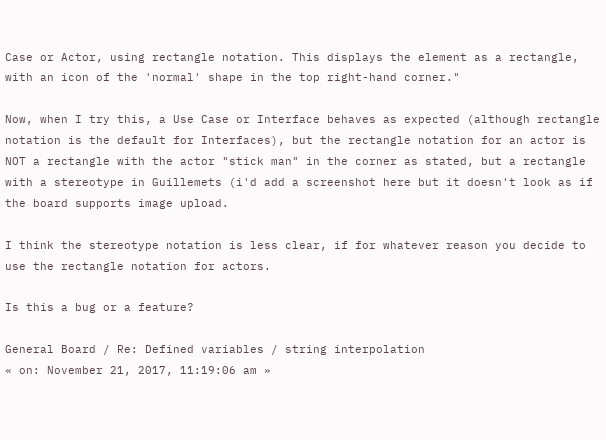Case or Actor, using rectangle notation. This displays the element as a rectangle, with an icon of the 'normal' shape in the top right-hand corner."

Now, when I try this, a Use Case or Interface behaves as expected (although rectangle notation is the default for Interfaces), but the rectangle notation for an actor is NOT a rectangle with the actor "stick man" in the corner as stated, but a rectangle with a stereotype in Guillemets (i'd add a screenshot here but it doesn't look as if the board supports image upload.

I think the stereotype notation is less clear, if for whatever reason you decide to use the rectangle notation for actors.

Is this a bug or a feature?

General Board / Re: Defined variables / string interpolation
« on: November 21, 2017, 11:19:06 am »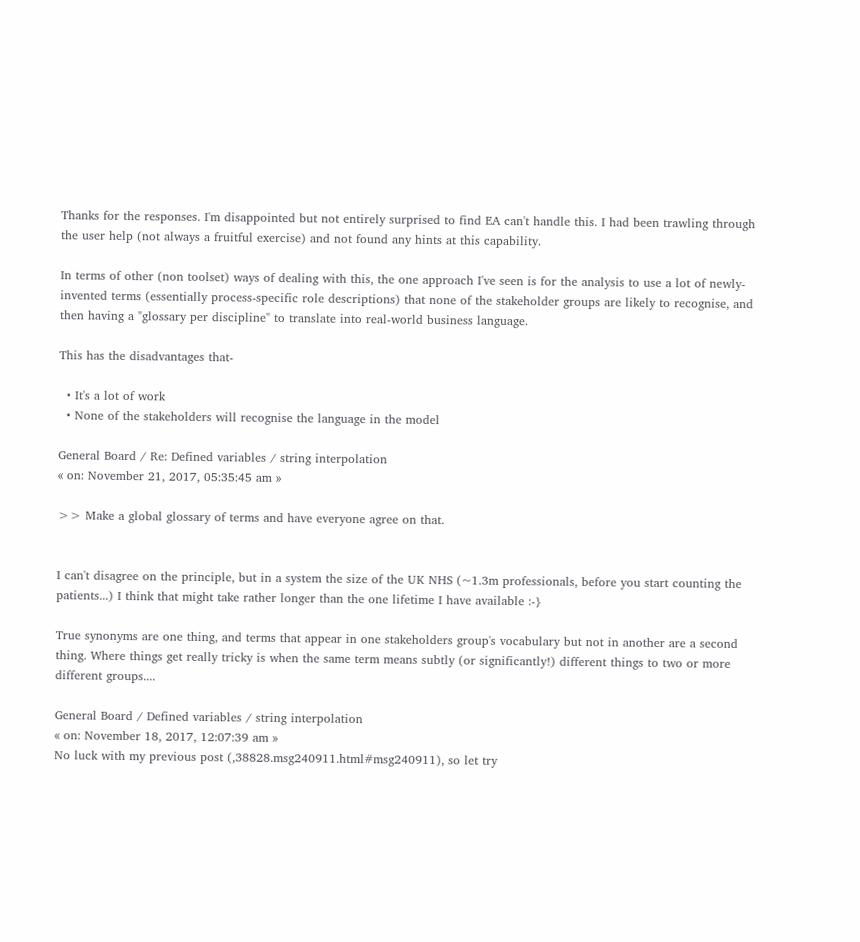Thanks for the responses. I'm disappointed but not entirely surprised to find EA can't handle this. I had been trawling through the user help (not always a fruitful exercise) and not found any hints at this capability.

In terms of other (non toolset) ways of dealing with this, the one approach I've seen is for the analysis to use a lot of newly-invented terms (essentially process-specific role descriptions) that none of the stakeholder groups are likely to recognise, and then having a "glossary per discipline" to translate into real-world business language.

This has the disadvantages that-

  • It's a lot of work
  • None of the stakeholders will recognise the language in the model

General Board / Re: Defined variables / string interpolation
« on: November 21, 2017, 05:35:45 am »

>> Make a global glossary of terms and have everyone agree on that.


I can't disagree on the principle, but in a system the size of the UK NHS (~1.3m professionals, before you start counting the patients...) I think that might take rather longer than the one lifetime I have available :-}

True synonyms are one thing, and terms that appear in one stakeholders group's vocabulary but not in another are a second thing. Where things get really tricky is when the same term means subtly (or significantly!) different things to two or more different groups....

General Board / Defined variables / string interpolation
« on: November 18, 2017, 12:07:39 am »
No luck with my previous post (,38828.msg240911.html#msg240911), so let try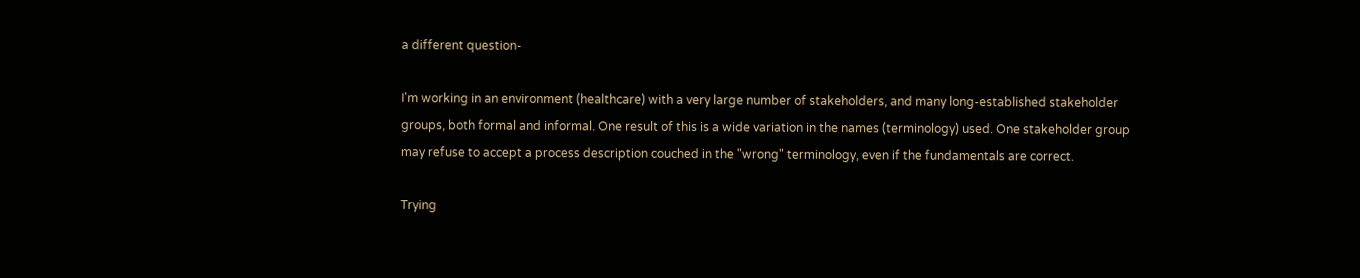a different question-

I'm working in an environment (healthcare) with a very large number of stakeholders, and many long-established stakeholder groups, both formal and informal. One result of this is a wide variation in the names (terminology) used. One stakeholder group may refuse to accept a process description couched in the "wrong" terminology, even if the fundamentals are correct.

Trying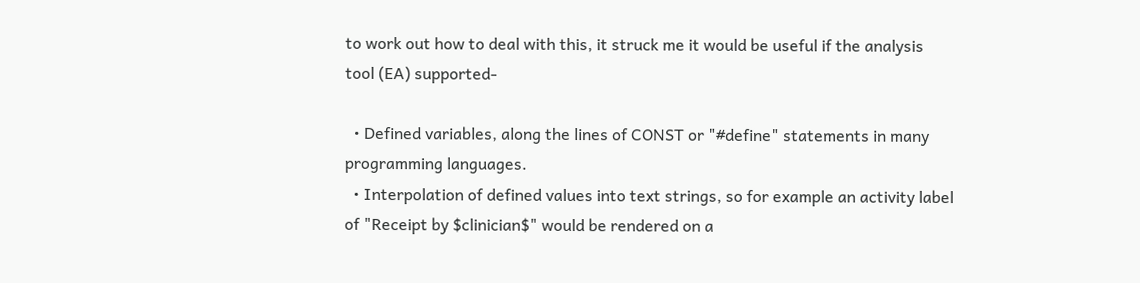to work out how to deal with this, it struck me it would be useful if the analysis tool (EA) supported-

  • Defined variables, along the lines of CONST or "#define" statements in many programming languages.
  • Interpolation of defined values into text strings, so for example an activity label of "Receipt by $clinician$" would be rendered on a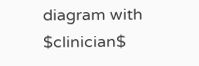diagram with $clinician$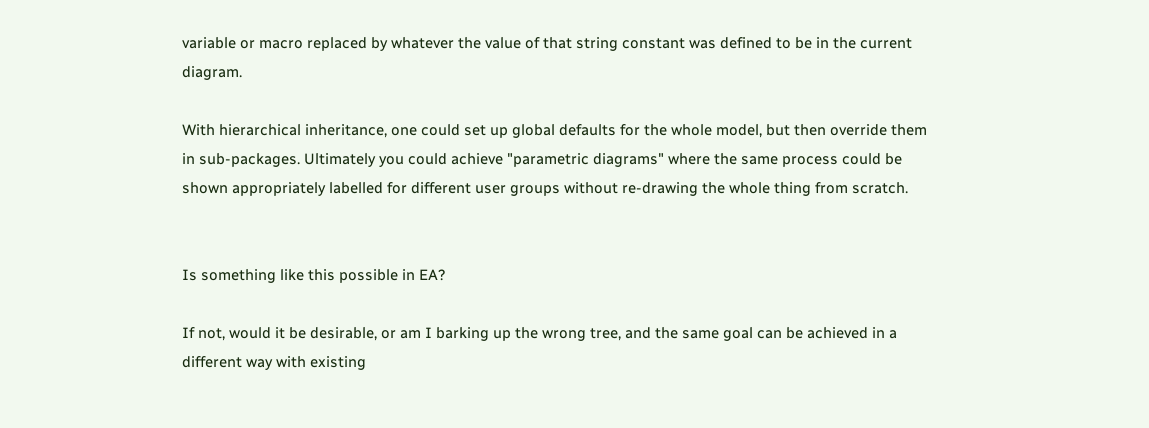variable or macro replaced by whatever the value of that string constant was defined to be in the current diagram.

With hierarchical inheritance, one could set up global defaults for the whole model, but then override them in sub-packages. Ultimately you could achieve "parametric diagrams" where the same process could be shown appropriately labelled for different user groups without re-drawing the whole thing from scratch.


Is something like this possible in EA?

If not, would it be desirable, or am I barking up the wrong tree, and the same goal can be achieved in a different way with existing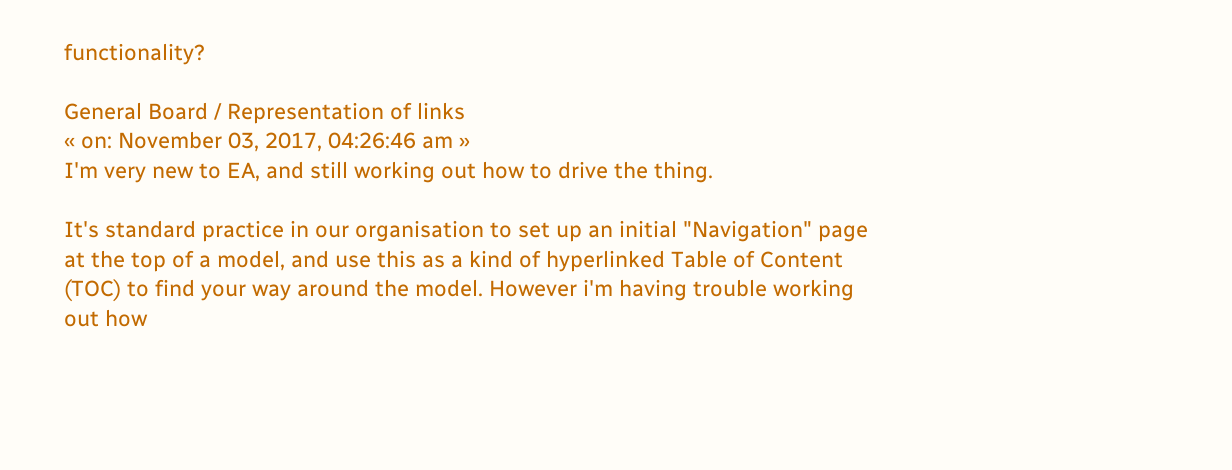functionality?

General Board / Representation of links
« on: November 03, 2017, 04:26:46 am »
I'm very new to EA, and still working out how to drive the thing.

It's standard practice in our organisation to set up an initial "Navigation" page at the top of a model, and use this as a kind of hyperlinked Table of Content (TOC) to find your way around the model. However i'm having trouble working out how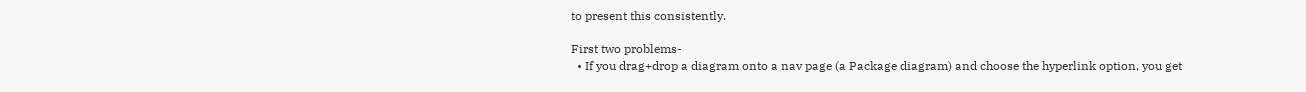to present this consistently.

First two problems-
  • If you drag+drop a diagram onto a nav page (a Package diagram) and choose the hyperlink option, you get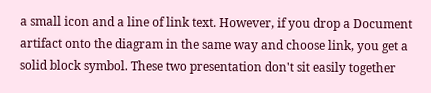a small icon and a line of link text. However, if you drop a Document artifact onto the diagram in the same way and choose link, you get a solid block symbol. These two presentation don't sit easily together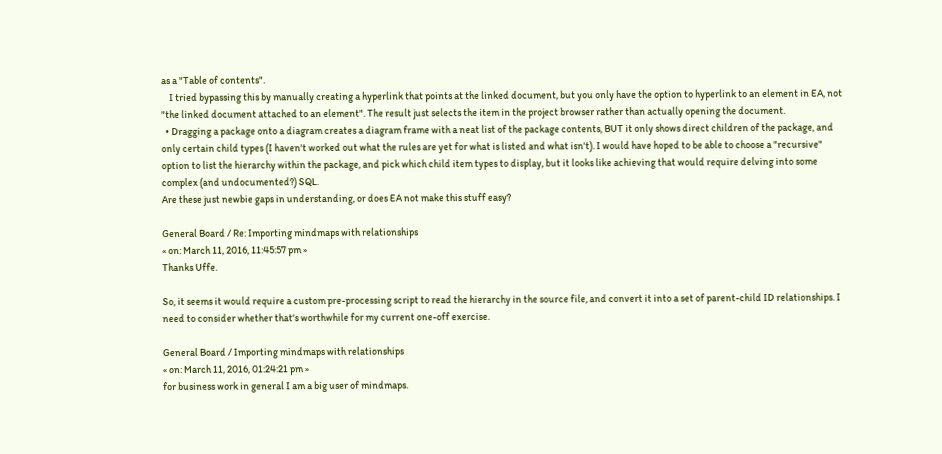as a "Table of contents".
    I tried bypassing this by manually creating a hyperlink that points at the linked document, but you only have the option to hyperlink to an element in EA, not "the linked document attached to an element". The result just selects the item in the project browser rather than actually opening the document.
  • Dragging a package onto a diagram creates a diagram frame with a neat list of the package contents, BUT it only shows direct children of the package, and only certain child types (I haven't worked out what the rules are yet for what is listed and what isn't). I would have hoped to be able to choose a "recursive" option to list the hierarchy within the package, and pick which child item types to display, but it looks like achieving that would require delving into some complex (and undocumented?) SQL.
Are these just newbie gaps in understanding, or does EA not make this stuff easy?

General Board / Re: Importing mindmaps with relationships
« on: March 11, 2016, 11:45:57 pm »
Thanks Uffe.

So, it seems it would require a custom pre-processing script to read the hierarchy in the source file, and convert it into a set of parent-child ID relationships. I need to consider whether that's worthwhile for my current one-off exercise.

General Board / Importing mindmaps with relationships
« on: March 11, 2016, 01:24:21 pm »
for business work in general I am a big user of mindmaps.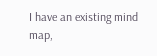I have an existing mind map,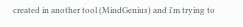created in another tool (MindGenius) and i'm trying to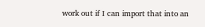work out if I can import that into an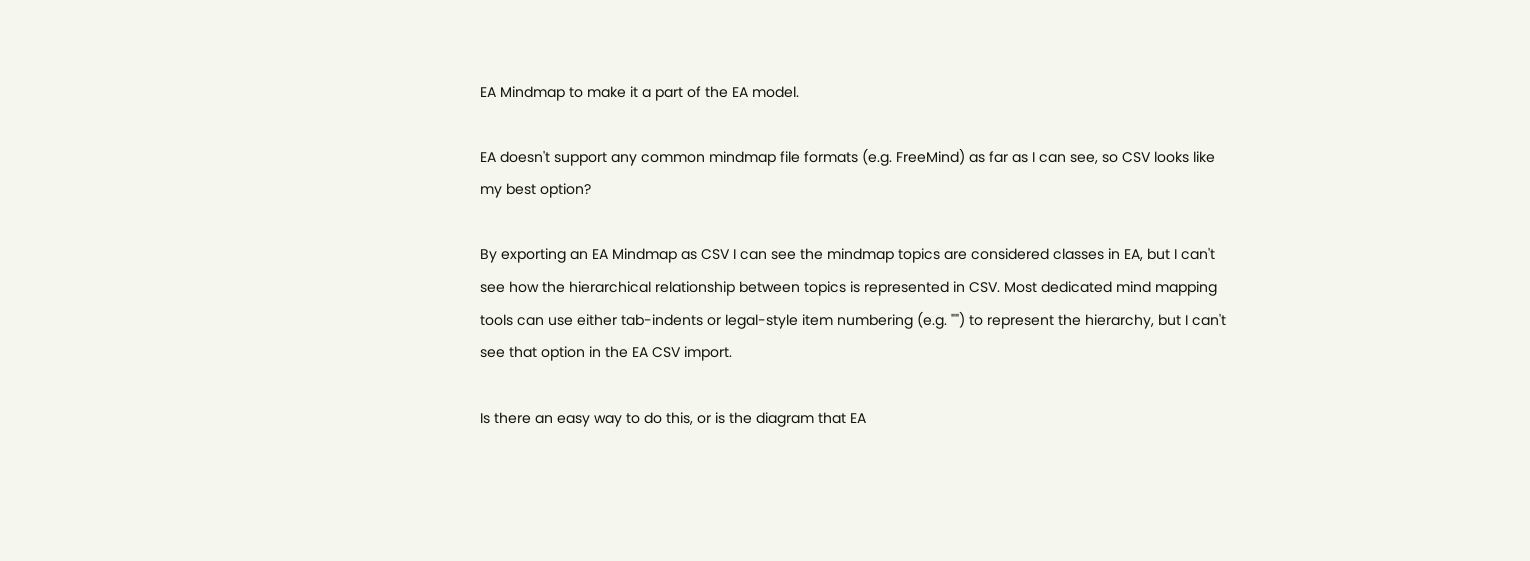EA Mindmap to make it a part of the EA model.

EA doesn't support any common mindmap file formats (e.g. FreeMind) as far as I can see, so CSV looks like my best option?

By exporting an EA Mindmap as CSV I can see the mindmap topics are considered classes in EA, but I can't see how the hierarchical relationship between topics is represented in CSV. Most dedicated mind mapping tools can use either tab-indents or legal-style item numbering (e.g. "") to represent the hierarchy, but I can't see that option in the EA CSV import.

Is there an easy way to do this, or is the diagram that EA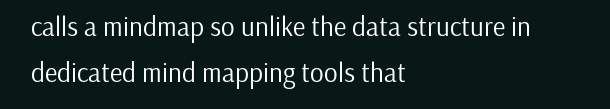calls a mindmap so unlike the data structure in dedicated mind mapping tools that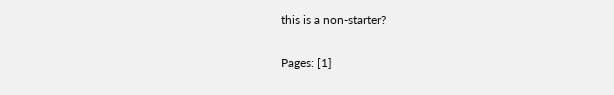this is a non-starter?

Pages: [1]